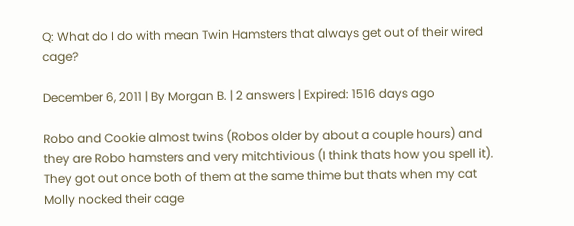Q: What do I do with mean Twin Hamsters that always get out of their wired cage?

December 6, 2011 | By Morgan B. | 2 answers | Expired: 1516 days ago

Robo and Cookie almost twins (Robos older by about a couple hours) and they are Robo hamsters and very mitchtivious (I think thats how you spell it). They got out once both of them at the same thime but thats when my cat Molly nocked their cage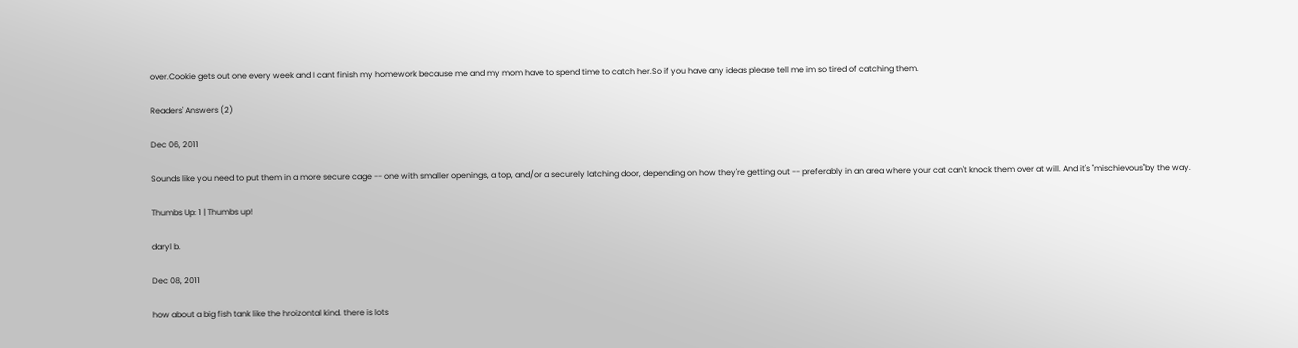over.Cookie gets out one every week and I cant finish my homework because me and my mom have to spend time to catch her.So if you have any ideas please tell me im so tired of catching them.

Readers' Answers (2)

Dec 06, 2011

Sounds like you need to put them in a more secure cage -- one with smaller openings, a top, and/or a securely latching door, depending on how they're getting out -- preferably in an area where your cat can't knock them over at will. And it's "mischievous"by the way.

Thumbs Up: 1 | Thumbs up!

daryl b.

Dec 08, 2011

how about a big fish tank like the hroizontal kind. there is lots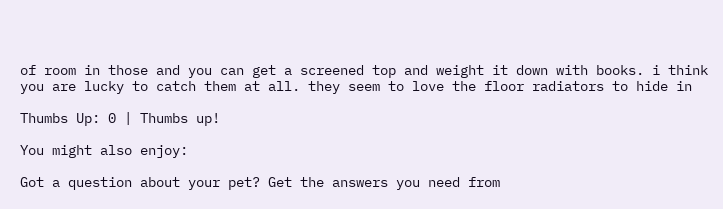of room in those and you can get a screened top and weight it down with books. i think you are lucky to catch them at all. they seem to love the floor radiators to hide in

Thumbs Up: 0 | Thumbs up!

You might also enjoy:

Got a question about your pet? Get the answers you need from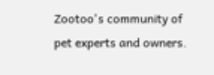Zootoo's community of pet experts and owners.